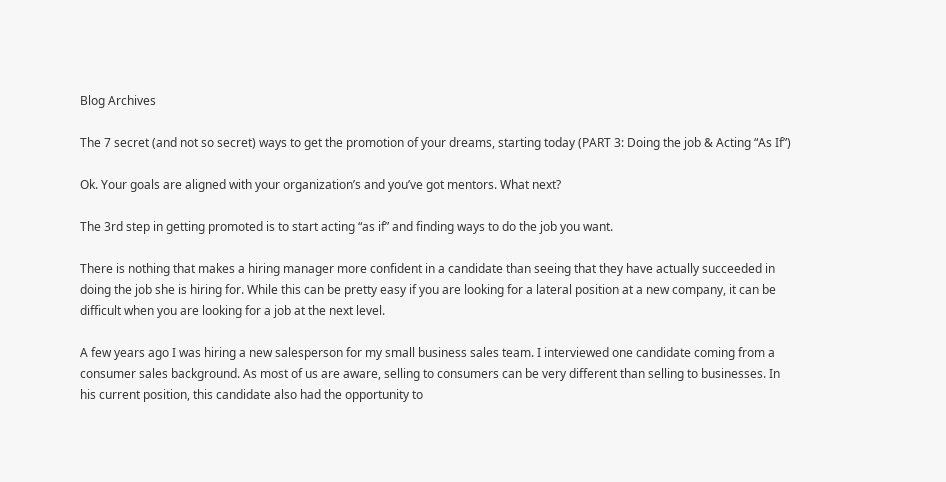Blog Archives

The 7 secret (and not so secret) ways to get the promotion of your dreams, starting today (PART 3: Doing the job & Acting “As If”)

Ok. Your goals are aligned with your organization’s and you’ve got mentors. What next?

The 3rd step in getting promoted is to start acting “as if” and finding ways to do the job you want.

There is nothing that makes a hiring manager more confident in a candidate than seeing that they have actually succeeded in doing the job she is hiring for. While this can be pretty easy if you are looking for a lateral position at a new company, it can be difficult when you are looking for a job at the next level.

A few years ago I was hiring a new salesperson for my small business sales team. I interviewed one candidate coming from a consumer sales background. As most of us are aware, selling to consumers can be very different than selling to businesses. In his current position, this candidate also had the opportunity to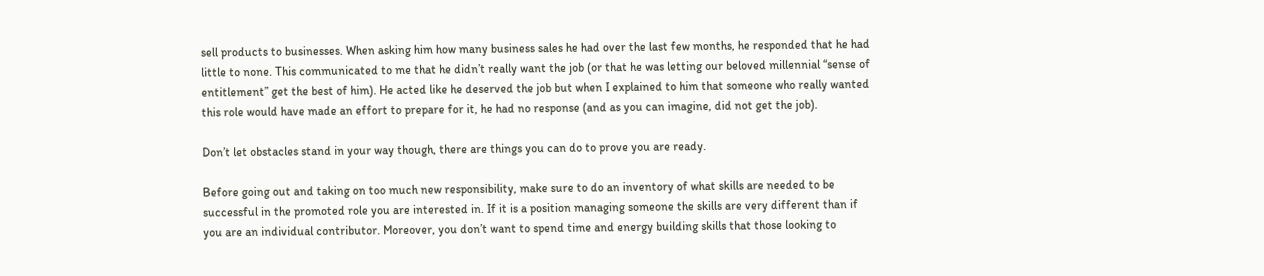sell products to businesses. When asking him how many business sales he had over the last few months, he responded that he had little to none. This communicated to me that he didn’t really want the job (or that he was letting our beloved millennial “sense of entitlement” get the best of him). He acted like he deserved the job but when I explained to him that someone who really wanted this role would have made an effort to prepare for it, he had no response (and as you can imagine, did not get the job).

Don’t let obstacles stand in your way though, there are things you can do to prove you are ready.

Before going out and taking on too much new responsibility, make sure to do an inventory of what skills are needed to be successful in the promoted role you are interested in. If it is a position managing someone the skills are very different than if you are an individual contributor. Moreover, you don’t want to spend time and energy building skills that those looking to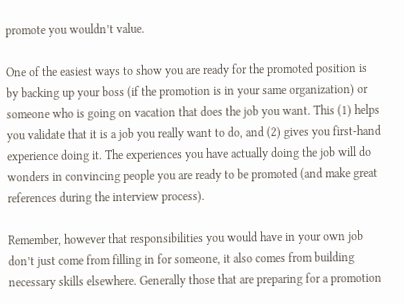promote you wouldn’t value.

One of the easiest ways to show you are ready for the promoted position is by backing up your boss (if the promotion is in your same organization) or someone who is going on vacation that does the job you want. This (1) helps you validate that it is a job you really want to do, and (2) gives you first-hand experience doing it. The experiences you have actually doing the job will do wonders in convincing people you are ready to be promoted (and make great references during the interview process).

Remember, however that responsibilities you would have in your own job don’t just come from filling in for someone, it also comes from building necessary skills elsewhere. Generally those that are preparing for a promotion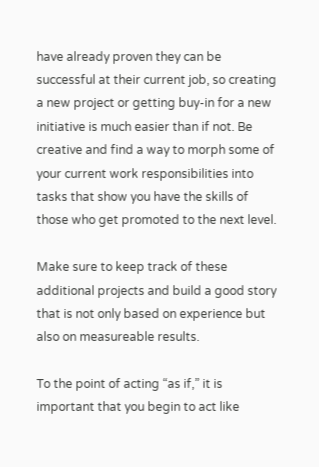have already proven they can be successful at their current job, so creating a new project or getting buy-in for a new initiative is much easier than if not. Be creative and find a way to morph some of your current work responsibilities into tasks that show you have the skills of those who get promoted to the next level.

Make sure to keep track of these additional projects and build a good story that is not only based on experience but also on measureable results.

To the point of acting “as if,” it is important that you begin to act like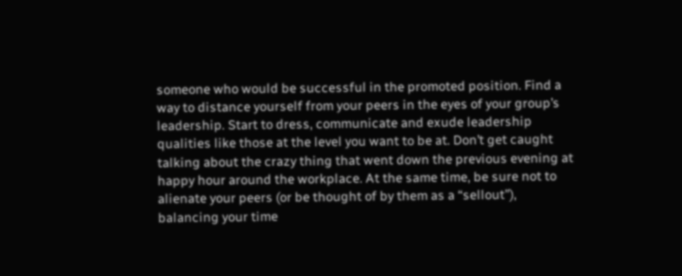someone who would be successful in the promoted position. Find a way to distance yourself from your peers in the eyes of your group’s leadership. Start to dress, communicate and exude leadership qualities like those at the level you want to be at. Don’t get caught talking about the crazy thing that went down the previous evening at happy hour around the workplace. At the same time, be sure not to alienate your peers (or be thought of by them as a “sellout”), balancing your time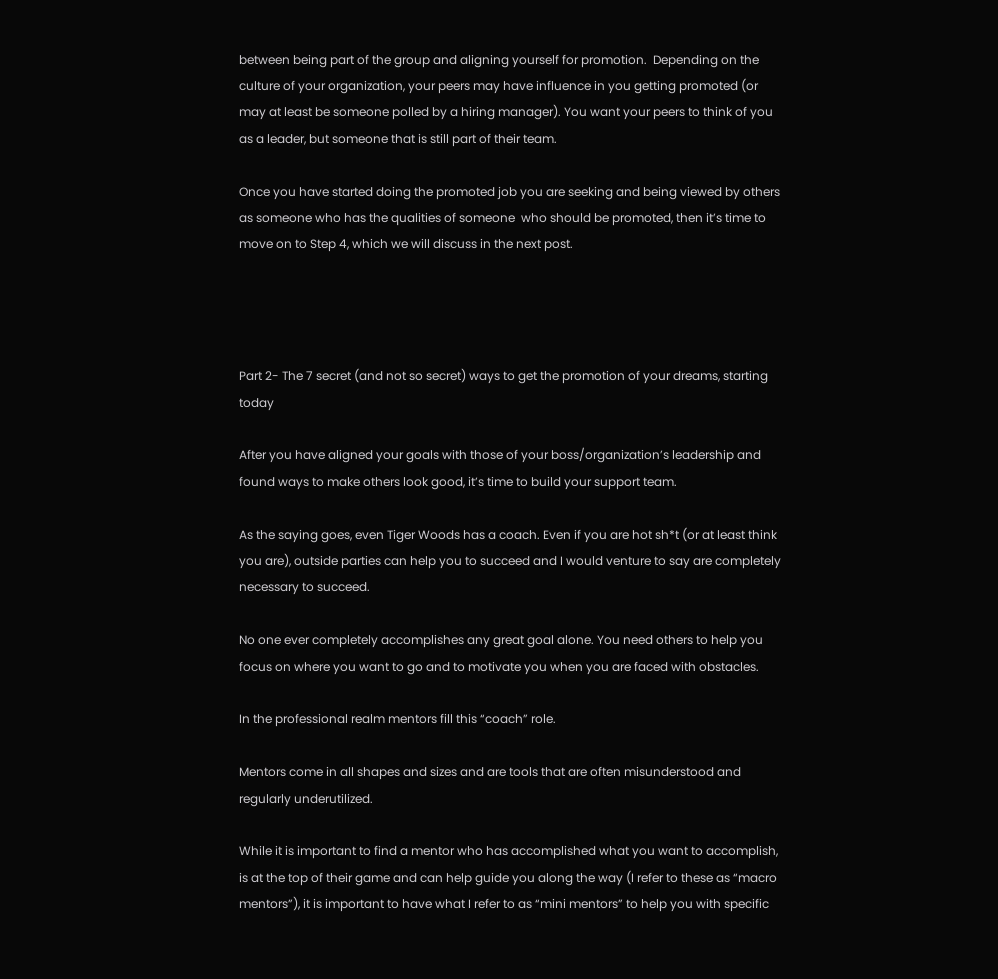between being part of the group and aligning yourself for promotion.  Depending on the culture of your organization, your peers may have influence in you getting promoted (or may at least be someone polled by a hiring manager). You want your peers to think of you as a leader, but someone that is still part of their team.

Once you have started doing the promoted job you are seeking and being viewed by others as someone who has the qualities of someone  who should be promoted, then it’s time to move on to Step 4, which we will discuss in the next post.




Part 2- The 7 secret (and not so secret) ways to get the promotion of your dreams, starting today

After you have aligned your goals with those of your boss/organization’s leadership and found ways to make others look good, it’s time to build your support team.

As the saying goes, even Tiger Woods has a coach. Even if you are hot sh*t (or at least think you are), outside parties can help you to succeed and I would venture to say are completely necessary to succeed.

No one ever completely accomplishes any great goal alone. You need others to help you focus on where you want to go and to motivate you when you are faced with obstacles.

In the professional realm mentors fill this “coach” role.

Mentors come in all shapes and sizes and are tools that are often misunderstood and regularly underutilized.

While it is important to find a mentor who has accomplished what you want to accomplish, is at the top of their game and can help guide you along the way (I refer to these as “macro mentors”), it is important to have what I refer to as “mini mentors” to help you with specific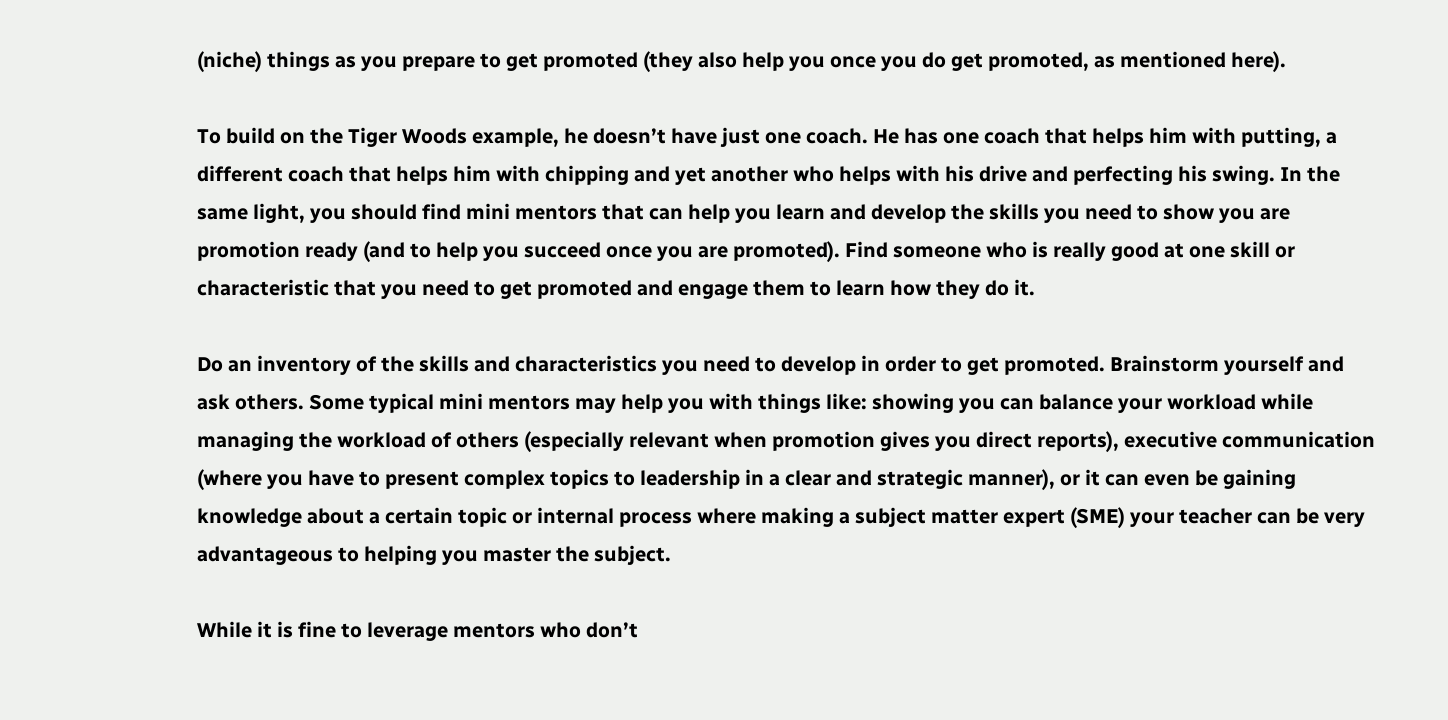(niche) things as you prepare to get promoted (they also help you once you do get promoted, as mentioned here).

To build on the Tiger Woods example, he doesn’t have just one coach. He has one coach that helps him with putting, a different coach that helps him with chipping and yet another who helps with his drive and perfecting his swing. In the same light, you should find mini mentors that can help you learn and develop the skills you need to show you are promotion ready (and to help you succeed once you are promoted). Find someone who is really good at one skill or characteristic that you need to get promoted and engage them to learn how they do it.

Do an inventory of the skills and characteristics you need to develop in order to get promoted. Brainstorm yourself and ask others. Some typical mini mentors may help you with things like: showing you can balance your workload while managing the workload of others (especially relevant when promotion gives you direct reports), executive communication (where you have to present complex topics to leadership in a clear and strategic manner), or it can even be gaining knowledge about a certain topic or internal process where making a subject matter expert (SME) your teacher can be very advantageous to helping you master the subject.

While it is fine to leverage mentors who don’t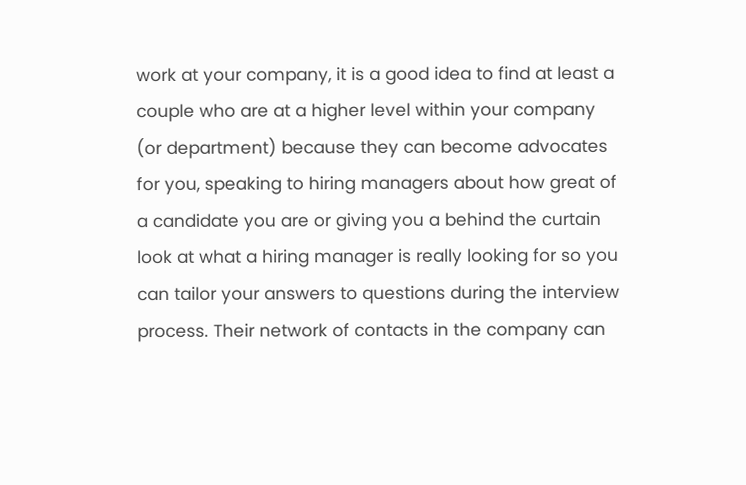work at your company, it is a good idea to find at least a couple who are at a higher level within your company (or department) because they can become advocates for you, speaking to hiring managers about how great of a candidate you are or giving you a behind the curtain look at what a hiring manager is really looking for so you can tailor your answers to questions during the interview process. Their network of contacts in the company can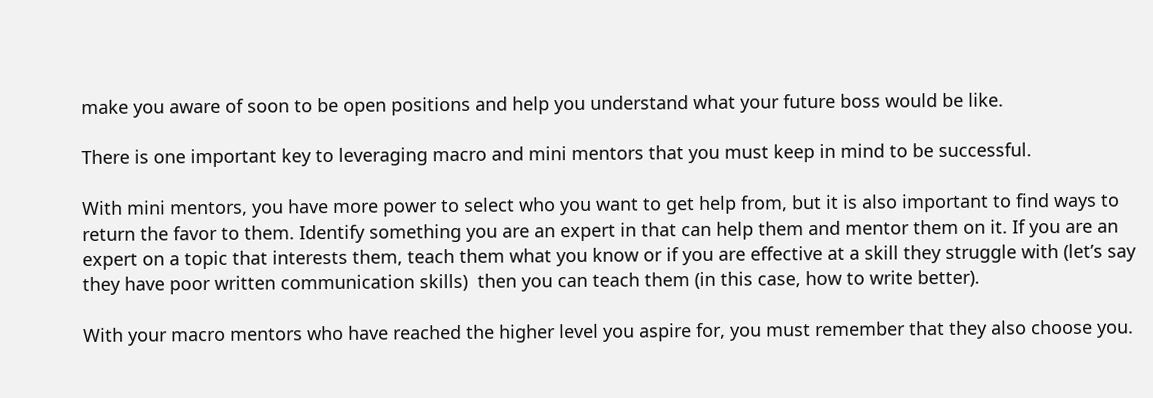make you aware of soon to be open positions and help you understand what your future boss would be like.

There is one important key to leveraging macro and mini mentors that you must keep in mind to be successful.

With mini mentors, you have more power to select who you want to get help from, but it is also important to find ways to return the favor to them. Identify something you are an expert in that can help them and mentor them on it. If you are an expert on a topic that interests them, teach them what you know or if you are effective at a skill they struggle with (let’s say they have poor written communication skills)  then you can teach them (in this case, how to write better).

With your macro mentors who have reached the higher level you aspire for, you must remember that they also choose you.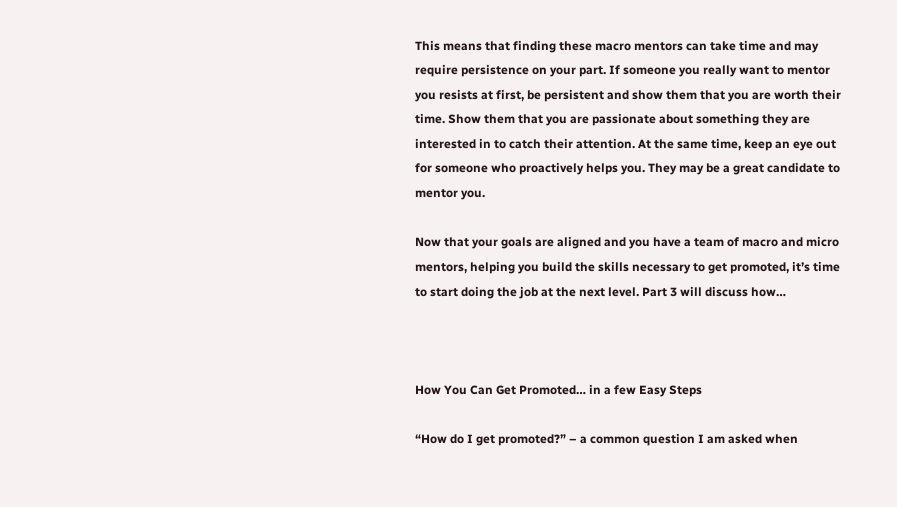This means that finding these macro mentors can take time and may require persistence on your part. If someone you really want to mentor you resists at first, be persistent and show them that you are worth their time. Show them that you are passionate about something they are interested in to catch their attention. At the same time, keep an eye out for someone who proactively helps you. They may be a great candidate to mentor you.

Now that your goals are aligned and you have a team of macro and micro mentors, helping you build the skills necessary to get promoted, it’s time to start doing the job at the next level. Part 3 will discuss how…



How You Can Get Promoted… in a few Easy Steps

“How do I get promoted?” – a common question I am asked when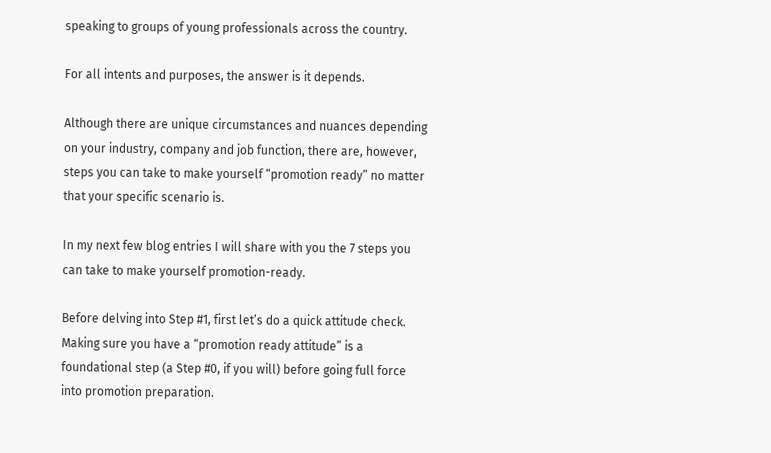speaking to groups of young professionals across the country.

For all intents and purposes, the answer is it depends.

Although there are unique circumstances and nuances depending on your industry, company and job function, there are, however, steps you can take to make yourself “promotion ready” no matter that your specific scenario is.

In my next few blog entries I will share with you the 7 steps you can take to make yourself promotion-ready.

Before delving into Step #1, first let’s do a quick attitude check. Making sure you have a “promotion ready attitude” is a foundational step (a Step #0, if you will) before going full force into promotion preparation.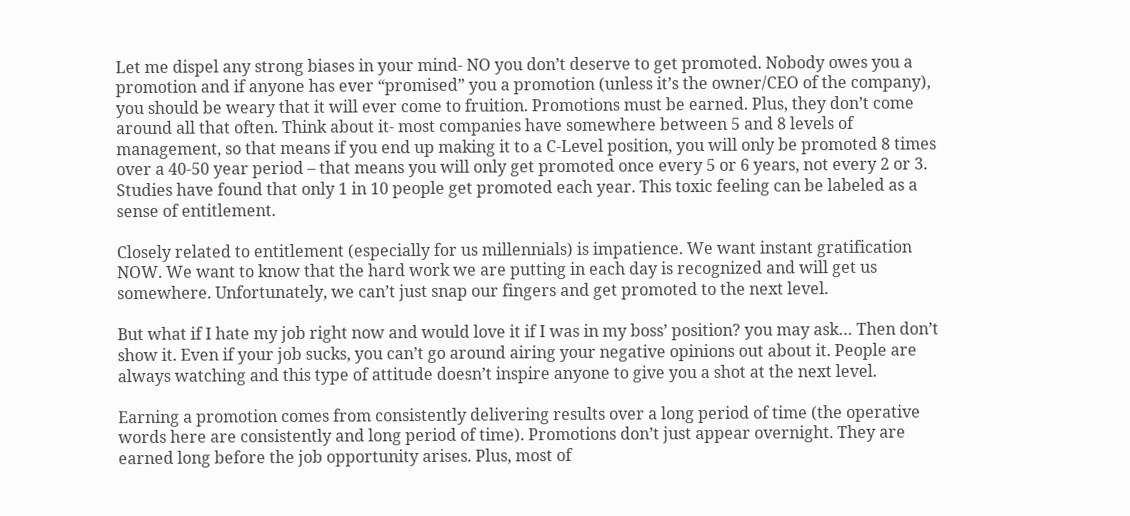Let me dispel any strong biases in your mind- NO you don’t deserve to get promoted. Nobody owes you a promotion and if anyone has ever “promised” you a promotion (unless it’s the owner/CEO of the company), you should be weary that it will ever come to fruition. Promotions must be earned. Plus, they don’t come around all that often. Think about it- most companies have somewhere between 5 and 8 levels of management, so that means if you end up making it to a C-Level position, you will only be promoted 8 times over a 40-50 year period – that means you will only get promoted once every 5 or 6 years, not every 2 or 3. Studies have found that only 1 in 10 people get promoted each year. This toxic feeling can be labeled as a sense of entitlement.

Closely related to entitlement (especially for us millennials) is impatience. We want instant gratification NOW. We want to know that the hard work we are putting in each day is recognized and will get us somewhere. Unfortunately, we can’t just snap our fingers and get promoted to the next level.

But what if I hate my job right now and would love it if I was in my boss’ position? you may ask… Then don’t show it. Even if your job sucks, you can’t go around airing your negative opinions out about it. People are always watching and this type of attitude doesn’t inspire anyone to give you a shot at the next level.

Earning a promotion comes from consistently delivering results over a long period of time (the operative words here are consistently and long period of time). Promotions don’t just appear overnight. They are earned long before the job opportunity arises. Plus, most of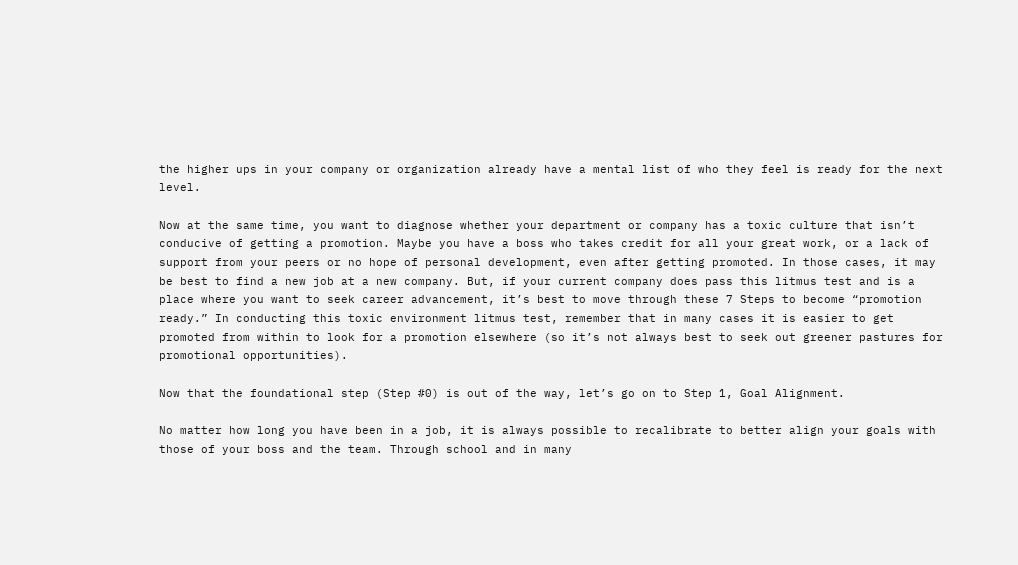the higher ups in your company or organization already have a mental list of who they feel is ready for the next level.

Now at the same time, you want to diagnose whether your department or company has a toxic culture that isn’t conducive of getting a promotion. Maybe you have a boss who takes credit for all your great work, or a lack of support from your peers or no hope of personal development, even after getting promoted. In those cases, it may be best to find a new job at a new company. But, if your current company does pass this litmus test and is a place where you want to seek career advancement, it’s best to move through these 7 Steps to become “promotion ready.” In conducting this toxic environment litmus test, remember that in many cases it is easier to get promoted from within to look for a promotion elsewhere (so it’s not always best to seek out greener pastures for promotional opportunities).

Now that the foundational step (Step #0) is out of the way, let’s go on to Step 1, Goal Alignment.

No matter how long you have been in a job, it is always possible to recalibrate to better align your goals with those of your boss and the team. Through school and in many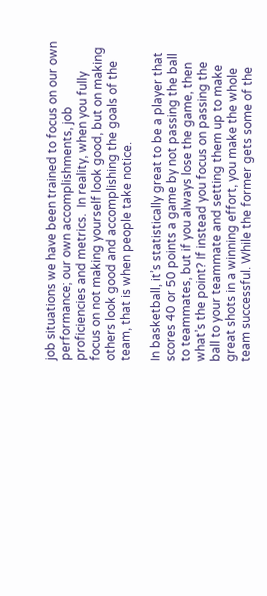job situations we have been trained to focus on our own performance; our own accomplishments, job proficiencies and metrics.  In reality, when you fully focus on not making yourself look good, but on making others look good and accomplishing the goals of the team, that is when people take notice.

In basketball, it’s statistically great to be a player that scores 40 or 50 points a game by not passing the ball to teammates, but if you always lose the game, then what’s the point? If instead you focus on passing the ball to your teammate and setting them up to make great shots in a winning effort, you make the whole team successful. While the former gets some of the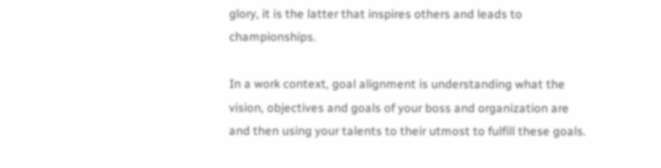glory, it is the latter that inspires others and leads to championships.

In a work context, goal alignment is understanding what the vision, objectives and goals of your boss and organization are and then using your talents to their utmost to fulfill these goals.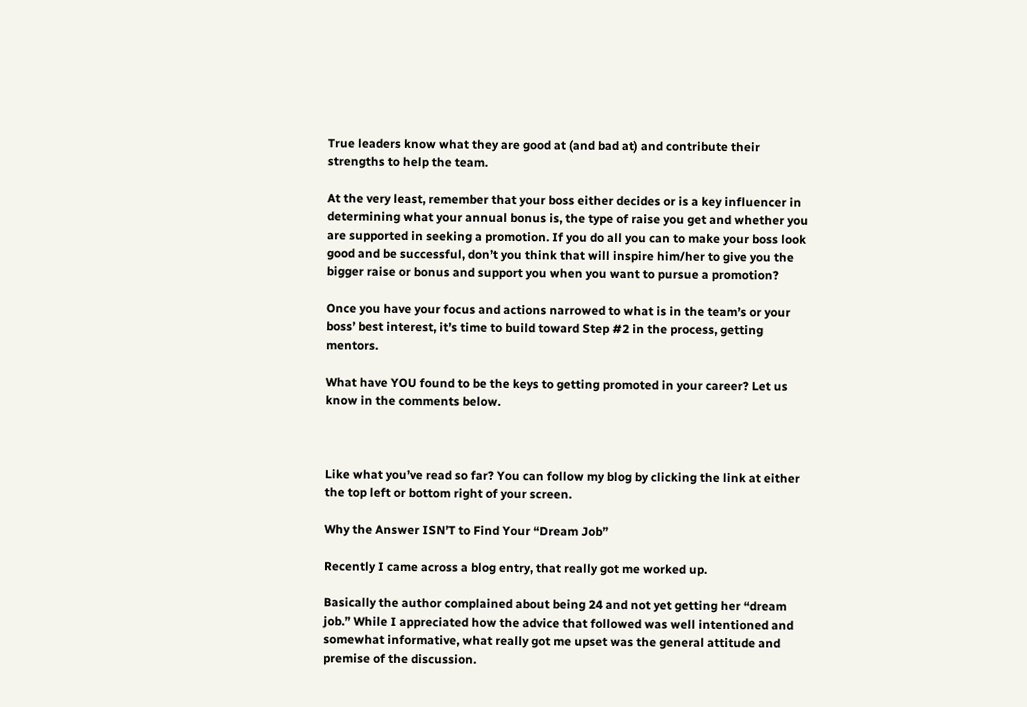True leaders know what they are good at (and bad at) and contribute their strengths to help the team.

At the very least, remember that your boss either decides or is a key influencer in determining what your annual bonus is, the type of raise you get and whether you are supported in seeking a promotion. If you do all you can to make your boss look good and be successful, don’t you think that will inspire him/her to give you the bigger raise or bonus and support you when you want to pursue a promotion?

Once you have your focus and actions narrowed to what is in the team’s or your boss’ best interest, it’s time to build toward Step #2 in the process, getting mentors.

What have YOU found to be the keys to getting promoted in your career? Let us know in the comments below.



Like what you’ve read so far? You can follow my blog by clicking the link at either the top left or bottom right of your screen.

Why the Answer ISN’T to Find Your “Dream Job”

Recently I came across a blog entry, that really got me worked up.

Basically the author complained about being 24 and not yet getting her “dream job.” While I appreciated how the advice that followed was well intentioned and somewhat informative, what really got me upset was the general attitude and premise of the discussion.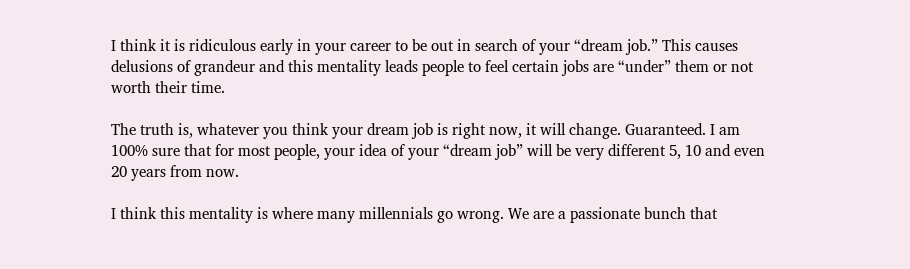I think it is ridiculous early in your career to be out in search of your “dream job.” This causes delusions of grandeur and this mentality leads people to feel certain jobs are “under” them or not worth their time.

The truth is, whatever you think your dream job is right now, it will change. Guaranteed. I am 100% sure that for most people, your idea of your “dream job” will be very different 5, 10 and even 20 years from now.

I think this mentality is where many millennials go wrong. We are a passionate bunch that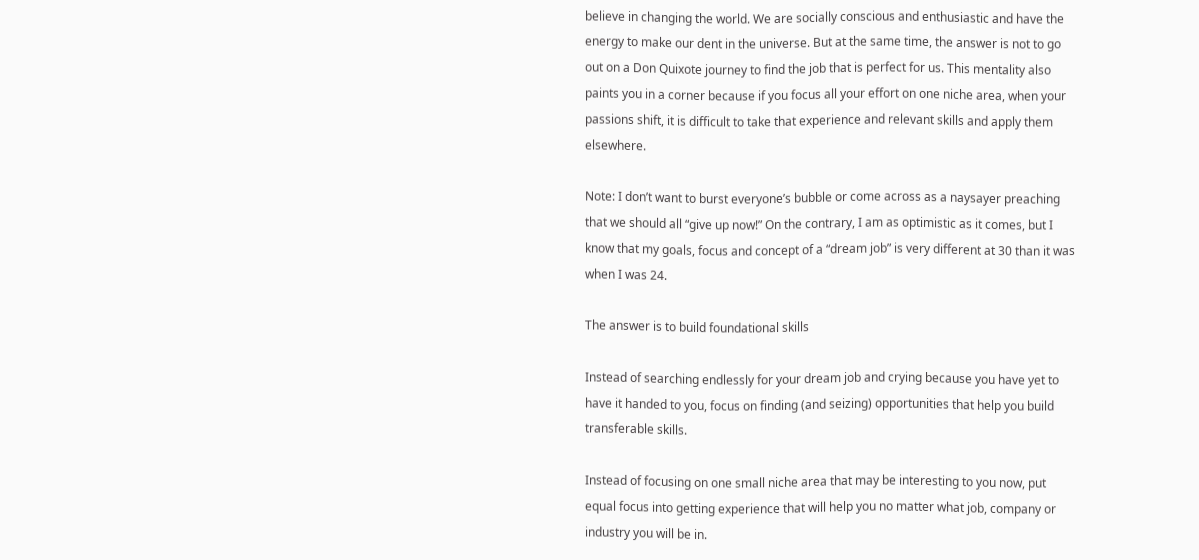believe in changing the world. We are socially conscious and enthusiastic and have the energy to make our dent in the universe. But at the same time, the answer is not to go out on a Don Quixote journey to find the job that is perfect for us. This mentality also paints you in a corner because if you focus all your effort on one niche area, when your passions shift, it is difficult to take that experience and relevant skills and apply them elsewhere.

Note: I don’t want to burst everyone’s bubble or come across as a naysayer preaching that we should all “give up now!” On the contrary, I am as optimistic as it comes, but I know that my goals, focus and concept of a “dream job” is very different at 30 than it was when I was 24.

The answer is to build foundational skills

Instead of searching endlessly for your dream job and crying because you have yet to have it handed to you, focus on finding (and seizing) opportunities that help you build transferable skills.

Instead of focusing on one small niche area that may be interesting to you now, put equal focus into getting experience that will help you no matter what job, company or industry you will be in.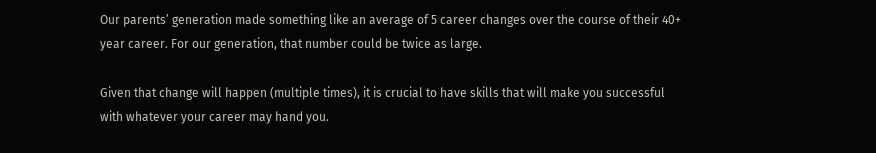Our parents’ generation made something like an average of 5 career changes over the course of their 40+ year career. For our generation, that number could be twice as large.

Given that change will happen (multiple times), it is crucial to have skills that will make you successful with whatever your career may hand you.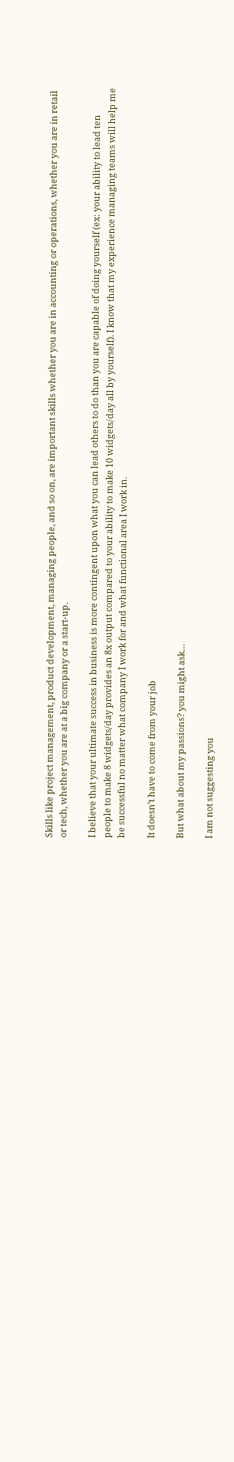Skills like project management, product development, managing people, and so on, are important skills whether you are in accounting or operations, whether you are in retail or tech, whether you are at a big company or a start-up.

I believe that your ultimate success in business is more contingent upon what you can lead others to do than you are capable of doing yourself (ex: your ability to lead ten people to make 8 widgets/day provides an 8x output compared to your ability to make 10 widgets/day all by yourself). I know that my experience managing teams will help me be successful no matter what company I work for and what functional area I work in.

It doesn’t have to come from your job

But what about my passions? you might ask…

I am not suggesting you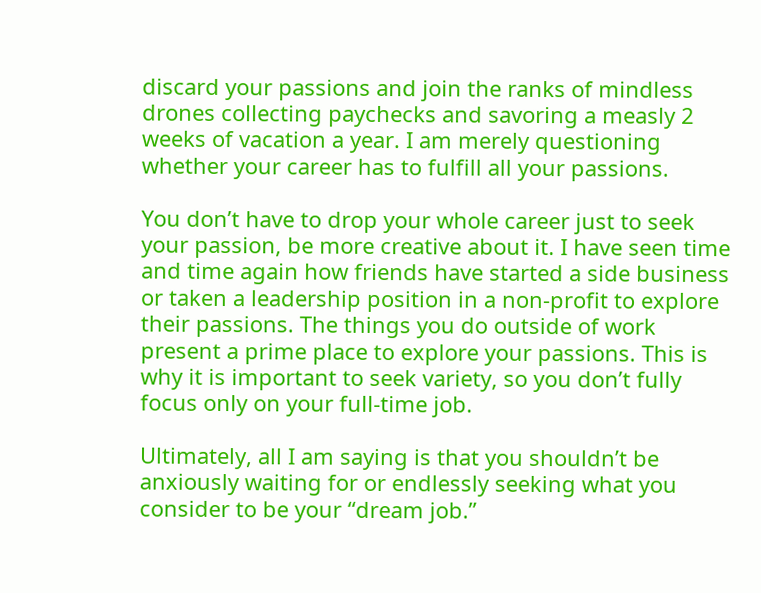discard your passions and join the ranks of mindless drones collecting paychecks and savoring a measly 2 weeks of vacation a year. I am merely questioning whether your career has to fulfill all your passions.

You don’t have to drop your whole career just to seek your passion, be more creative about it. I have seen time and time again how friends have started a side business or taken a leadership position in a non-profit to explore their passions. The things you do outside of work present a prime place to explore your passions. This is why it is important to seek variety, so you don’t fully focus only on your full-time job.

Ultimately, all I am saying is that you shouldn’t be anxiously waiting for or endlessly seeking what you consider to be your “dream job.”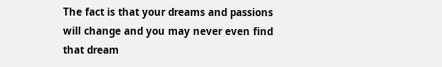The fact is that your dreams and passions will change and you may never even find that dream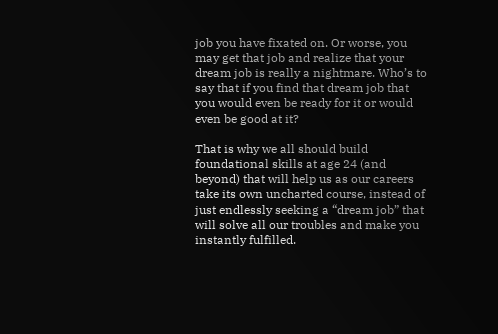job you have fixated on. Or worse, you may get that job and realize that your dream job is really a nightmare. Who’s to say that if you find that dream job that you would even be ready for it or would even be good at it?

That is why we all should build foundational skills at age 24 (and beyond) that will help us as our careers take its own uncharted course, instead of just endlessly seeking a “dream job” that will solve all our troubles and make you instantly fulfilled.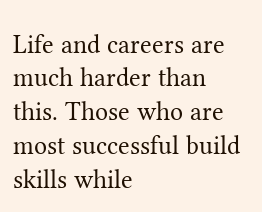Life and careers are much harder than this. Those who are most successful build skills while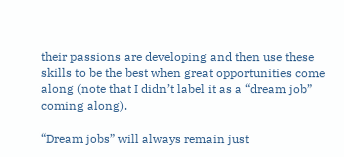their passions are developing and then use these skills to be the best when great opportunities come along (note that I didn’t label it as a “dream job” coming along).

“Dream jobs” will always remain just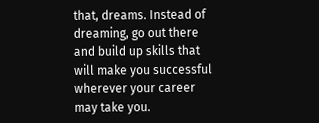that, dreams. Instead of dreaming, go out there and build up skills that will make you successful wherever your career may take you.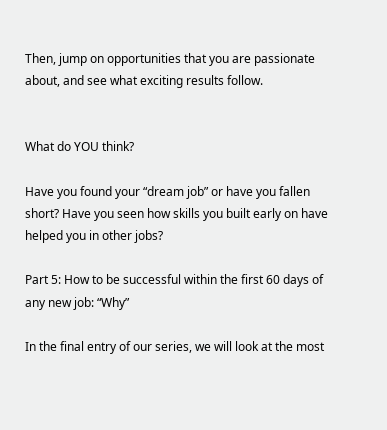Then, jump on opportunities that you are passionate about, and see what exciting results follow.


What do YOU think?

Have you found your “dream job” or have you fallen short? Have you seen how skills you built early on have helped you in other jobs?

Part 5: How to be successful within the first 60 days of any new job: “Why”

In the final entry of our series, we will look at the most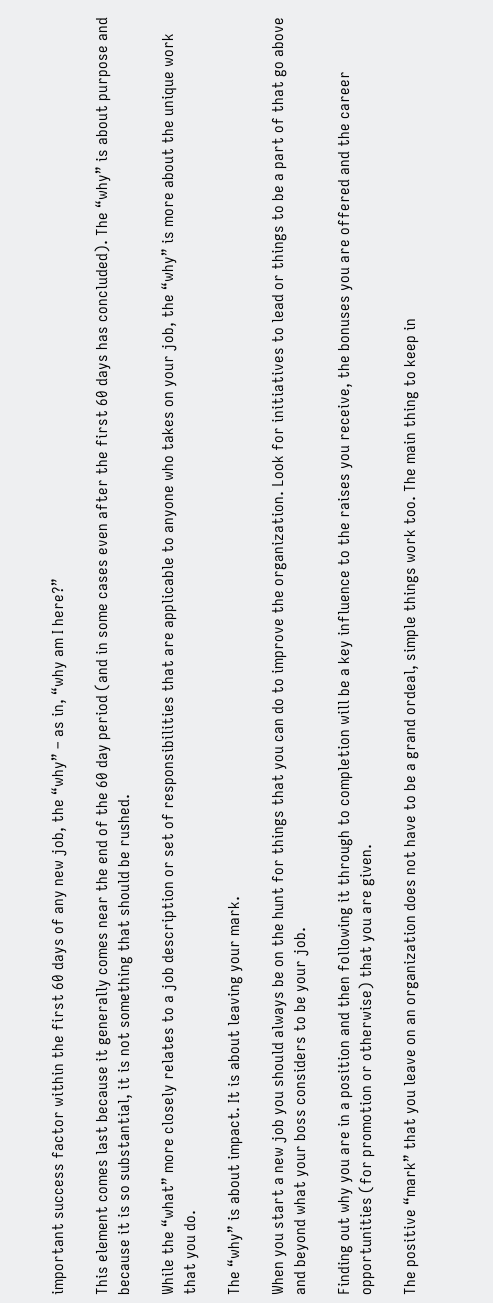important success factor within the first 60 days of any new job, the “why” – as in, “why am I here?”

This element comes last because it generally comes near the end of the 60 day period (and in some cases even after the first 60 days has concluded). The “why” is about purpose and because it is so substantial, it is not something that should be rushed.

While the “what” more closely relates to a job description or set of responsibilities that are applicable to anyone who takes on your job, the “why” is more about the unique work that you do.

The “why” is about impact. It is about leaving your mark.

When you start a new job you should always be on the hunt for things that you can do to improve the organization. Look for initiatives to lead or things to be a part of that go above and beyond what your boss considers to be your job.

Finding out why you are in a position and then following it through to completion will be a key influence to the raises you receive, the bonuses you are offered and the career opportunities (for promotion or otherwise) that you are given.

The positive “mark” that you leave on an organization does not have to be a grand ordeal, simple things work too. The main thing to keep in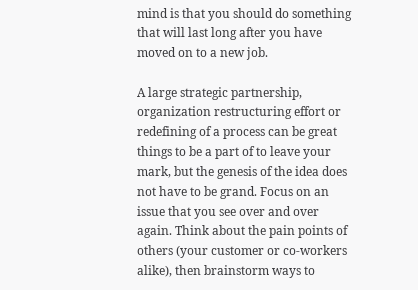mind is that you should do something that will last long after you have moved on to a new job.

A large strategic partnership, organization restructuring effort or redefining of a process can be great things to be a part of to leave your mark, but the genesis of the idea does not have to be grand. Focus on an issue that you see over and over again. Think about the pain points of others (your customer or co-workers alike), then brainstorm ways to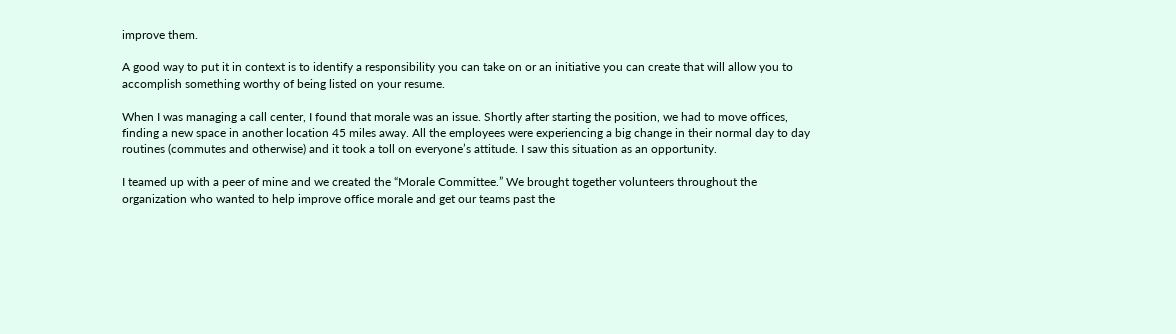improve them.

A good way to put it in context is to identify a responsibility you can take on or an initiative you can create that will allow you to accomplish something worthy of being listed on your resume.

When I was managing a call center, I found that morale was an issue. Shortly after starting the position, we had to move offices, finding a new space in another location 45 miles away. All the employees were experiencing a big change in their normal day to day routines (commutes and otherwise) and it took a toll on everyone’s attitude. I saw this situation as an opportunity.

I teamed up with a peer of mine and we created the “Morale Committee.” We brought together volunteers throughout the organization who wanted to help improve office morale and get our teams past the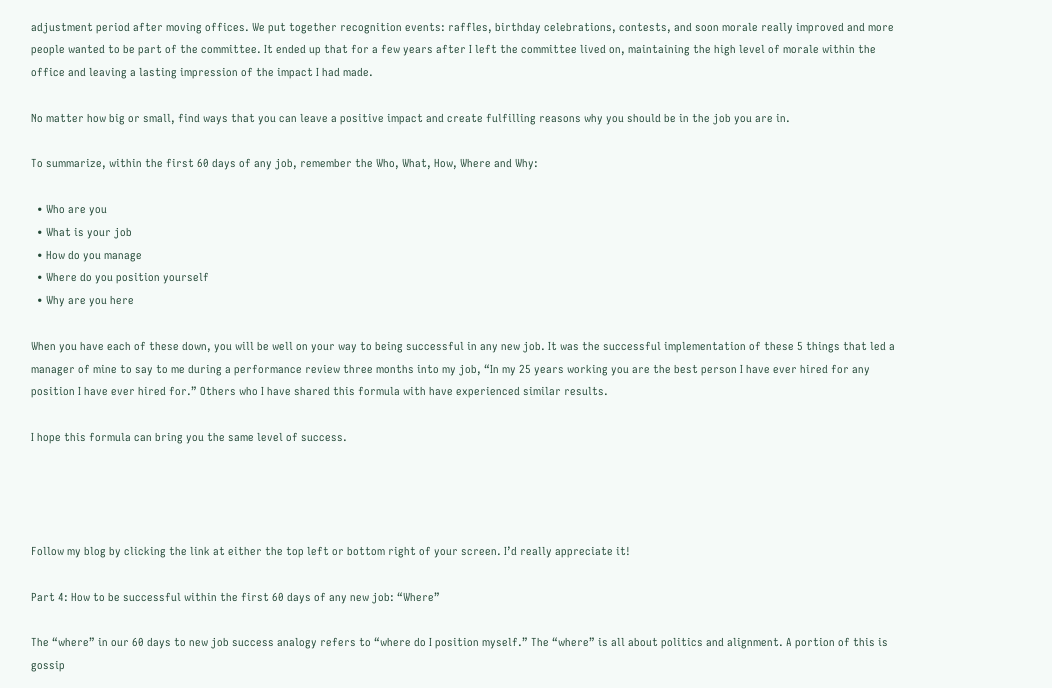adjustment period after moving offices. We put together recognition events: raffles, birthday celebrations, contests, and soon morale really improved and more people wanted to be part of the committee. It ended up that for a few years after I left the committee lived on, maintaining the high level of morale within the office and leaving a lasting impression of the impact I had made.

No matter how big or small, find ways that you can leave a positive impact and create fulfilling reasons why you should be in the job you are in.

To summarize, within the first 60 days of any job, remember the Who, What, How, Where and Why:

  • Who are you
  • What is your job
  • How do you manage
  • Where do you position yourself
  • Why are you here

When you have each of these down, you will be well on your way to being successful in any new job. It was the successful implementation of these 5 things that led a manager of mine to say to me during a performance review three months into my job, “In my 25 years working you are the best person I have ever hired for any position I have ever hired for.” Others who I have shared this formula with have experienced similar results.

I hope this formula can bring you the same level of success.




Follow my blog by clicking the link at either the top left or bottom right of your screen. I’d really appreciate it!

Part 4: How to be successful within the first 60 days of any new job: “Where”

The “where” in our 60 days to new job success analogy refers to “where do I position myself.” The “where” is all about politics and alignment. A portion of this is gossip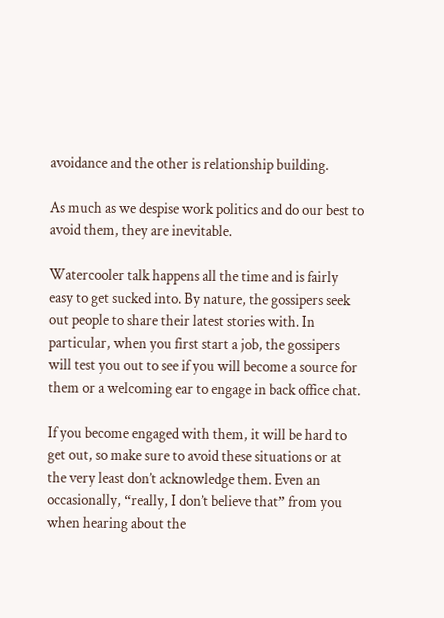avoidance and the other is relationship building.

As much as we despise work politics and do our best to avoid them, they are inevitable.

Watercooler talk happens all the time and is fairly easy to get sucked into. By nature, the gossipers seek out people to share their latest stories with. In particular, when you first start a job, the gossipers will test you out to see if you will become a source for them or a welcoming ear to engage in back office chat.

If you become engaged with them, it will be hard to get out, so make sure to avoid these situations or at the very least don’t acknowledge them. Even an occasionally, “really, I don’t believe that” from you when hearing about the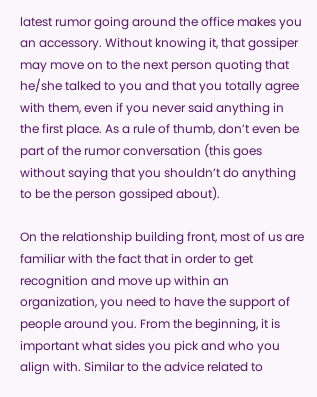latest rumor going around the office makes you an accessory. Without knowing it, that gossiper may move on to the next person quoting that he/she talked to you and that you totally agree with them, even if you never said anything in the first place. As a rule of thumb, don’t even be part of the rumor conversation (this goes without saying that you shouldn’t do anything to be the person gossiped about).

On the relationship building front, most of us are familiar with the fact that in order to get recognition and move up within an organization, you need to have the support of people around you. From the beginning, it is important what sides you pick and who you align with. Similar to the advice related to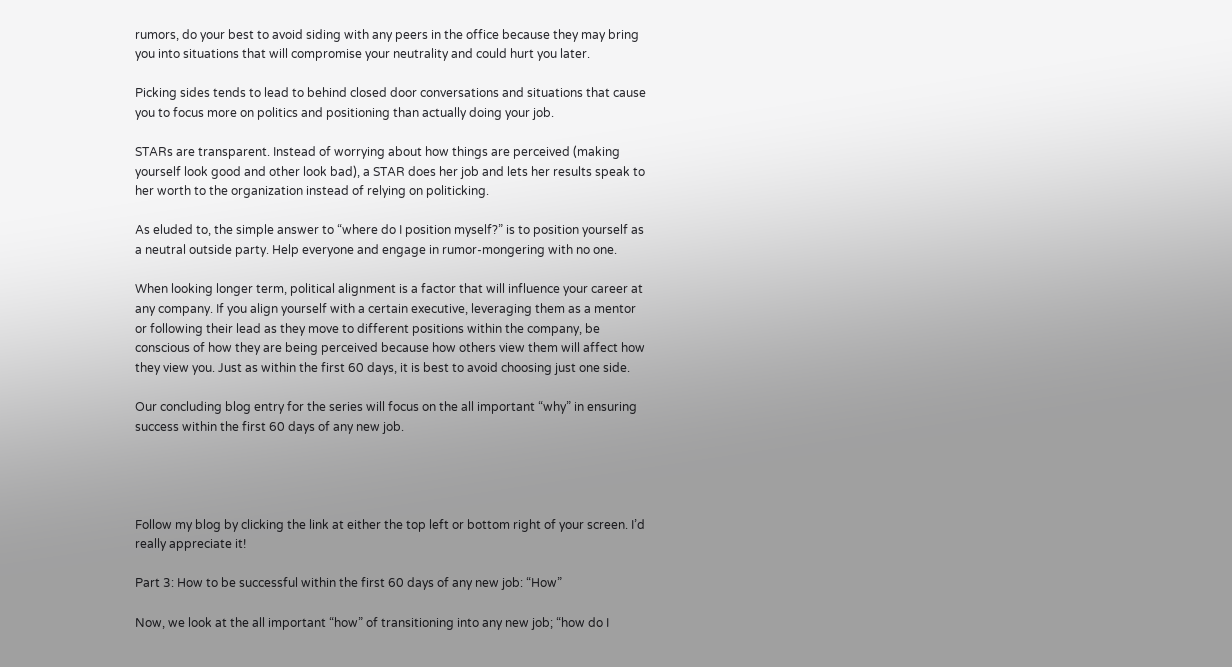rumors, do your best to avoid siding with any peers in the office because they may bring you into situations that will compromise your neutrality and could hurt you later.

Picking sides tends to lead to behind closed door conversations and situations that cause you to focus more on politics and positioning than actually doing your job.

STARs are transparent. Instead of worrying about how things are perceived (making yourself look good and other look bad), a STAR does her job and lets her results speak to her worth to the organization instead of relying on politicking.

As eluded to, the simple answer to “where do I position myself?” is to position yourself as a neutral outside party. Help everyone and engage in rumor-mongering with no one.

When looking longer term, political alignment is a factor that will influence your career at any company. If you align yourself with a certain executive, leveraging them as a mentor or following their lead as they move to different positions within the company, be conscious of how they are being perceived because how others view them will affect how they view you. Just as within the first 60 days, it is best to avoid choosing just one side.

Our concluding blog entry for the series will focus on the all important “why” in ensuring success within the first 60 days of any new job.




Follow my blog by clicking the link at either the top left or bottom right of your screen. I’d really appreciate it!

Part 3: How to be successful within the first 60 days of any new job: “How”

Now, we look at the all important “how” of transitioning into any new job; “how do I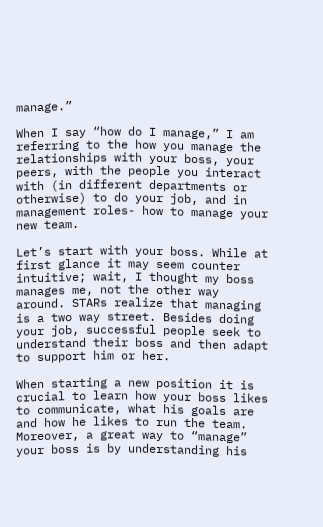manage.”

When I say “how do I manage,” I am referring to the how you manage the relationships with your boss, your peers, with the people you interact with (in different departments or otherwise) to do your job, and in management roles- how to manage your new team.

Let’s start with your boss. While at first glance it may seem counter intuitive; wait, I thought my boss manages me, not the other way around. STARs realize that managing is a two way street. Besides doing your job, successful people seek to understand their boss and then adapt to support him or her.

When starting a new position it is crucial to learn how your boss likes to communicate, what his goals are and how he likes to run the team.  Moreover, a great way to “manage” your boss is by understanding his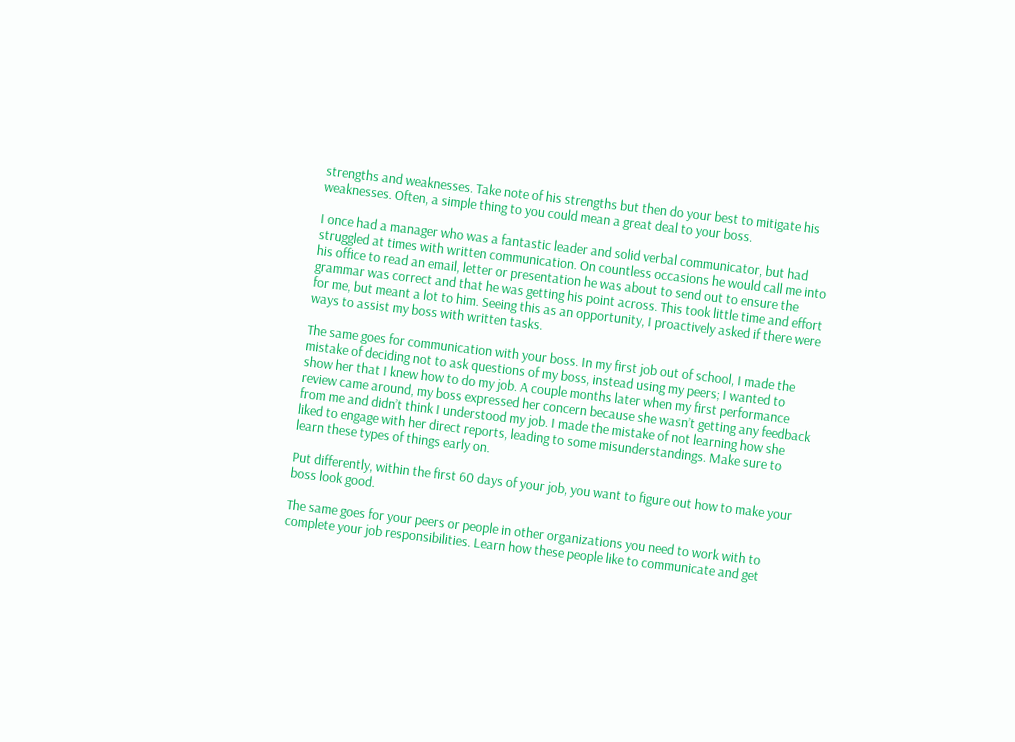strengths and weaknesses. Take note of his strengths but then do your best to mitigate his weaknesses. Often, a simple thing to you could mean a great deal to your boss.

I once had a manager who was a fantastic leader and solid verbal communicator, but had struggled at times with written communication. On countless occasions he would call me into his office to read an email, letter or presentation he was about to send out to ensure the grammar was correct and that he was getting his point across. This took little time and effort for me, but meant a lot to him. Seeing this as an opportunity, I proactively asked if there were ways to assist my boss with written tasks.

The same goes for communication with your boss. In my first job out of school, I made the mistake of deciding not to ask questions of my boss, instead using my peers; I wanted to show her that I knew how to do my job. A couple months later when my first performance review came around, my boss expressed her concern because she wasn’t getting any feedback from me and didn’t think I understood my job. I made the mistake of not learning how she liked to engage with her direct reports, leading to some misunderstandings. Make sure to learn these types of things early on.

Put differently, within the first 60 days of your job, you want to figure out how to make your boss look good.

The same goes for your peers or people in other organizations you need to work with to complete your job responsibilities. Learn how these people like to communicate and get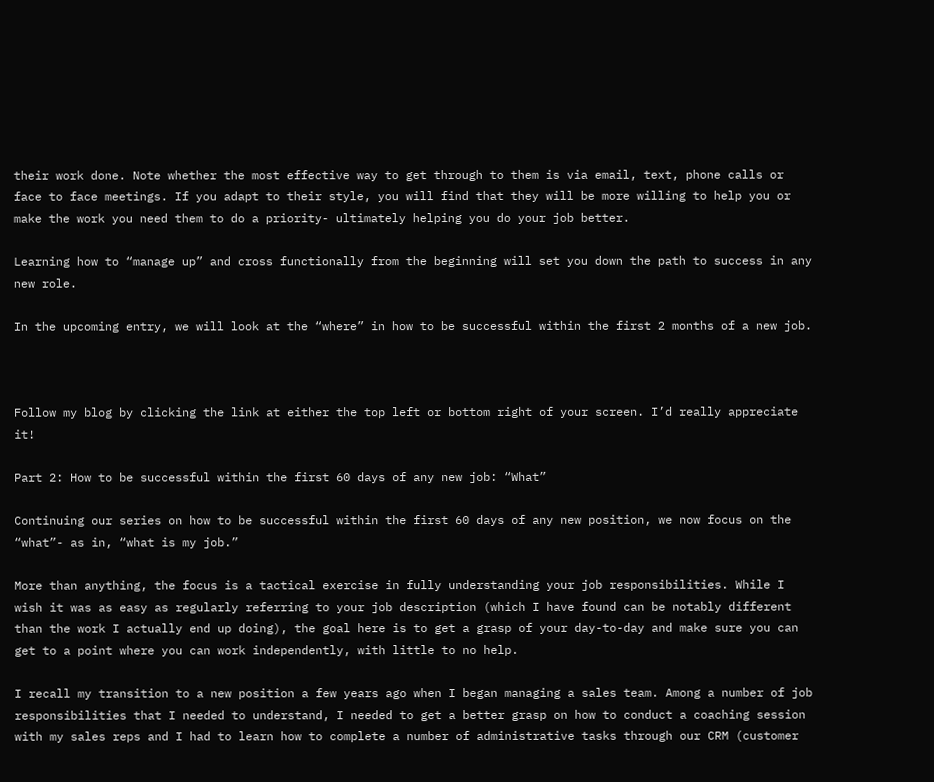their work done. Note whether the most effective way to get through to them is via email, text, phone calls or face to face meetings. If you adapt to their style, you will find that they will be more willing to help you or make the work you need them to do a priority- ultimately helping you do your job better.

Learning how to “manage up” and cross functionally from the beginning will set you down the path to success in any new role.

In the upcoming entry, we will look at the “where” in how to be successful within the first 2 months of a new job.



Follow my blog by clicking the link at either the top left or bottom right of your screen. I’d really appreciate it!

Part 2: How to be successful within the first 60 days of any new job: “What”

Continuing our series on how to be successful within the first 60 days of any new position, we now focus on the “what”- as in, “what is my job.”

More than anything, the focus is a tactical exercise in fully understanding your job responsibilities. While I wish it was as easy as regularly referring to your job description (which I have found can be notably different than the work I actually end up doing), the goal here is to get a grasp of your day-to-day and make sure you can get to a point where you can work independently, with little to no help.

I recall my transition to a new position a few years ago when I began managing a sales team. Among a number of job responsibilities that I needed to understand, I needed to get a better grasp on how to conduct a coaching session with my sales reps and I had to learn how to complete a number of administrative tasks through our CRM (customer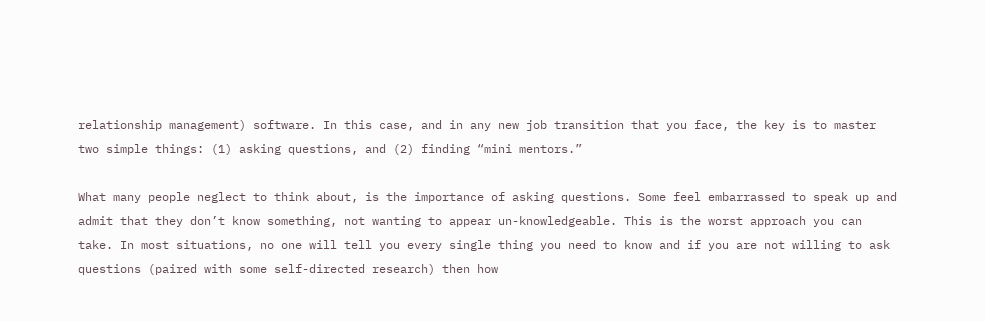relationship management) software. In this case, and in any new job transition that you face, the key is to master two simple things: (1) asking questions, and (2) finding “mini mentors.”

What many people neglect to think about, is the importance of asking questions. Some feel embarrassed to speak up and admit that they don’t know something, not wanting to appear un-knowledgeable. This is the worst approach you can take. In most situations, no one will tell you every single thing you need to know and if you are not willing to ask questions (paired with some self-directed research) then how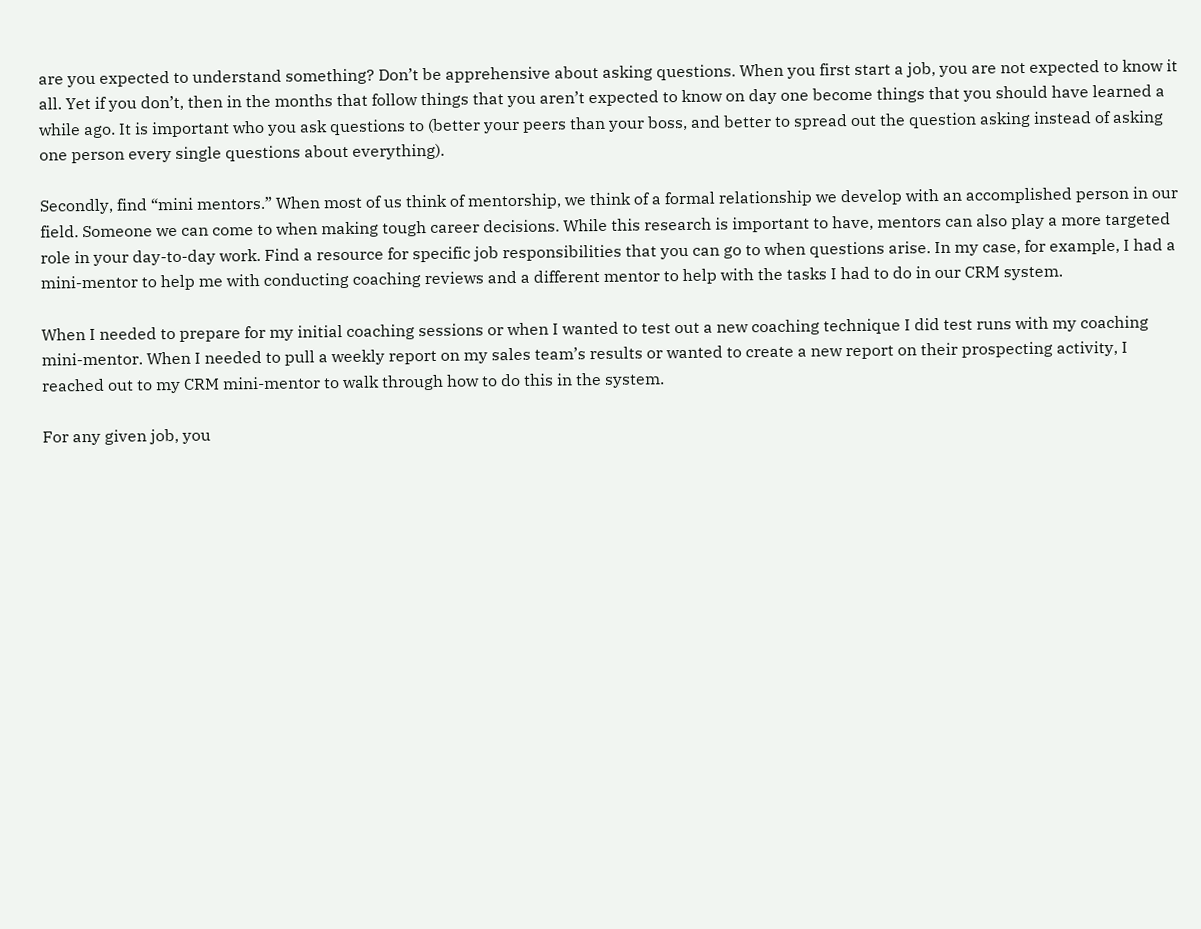are you expected to understand something? Don’t be apprehensive about asking questions. When you first start a job, you are not expected to know it all. Yet if you don’t, then in the months that follow things that you aren’t expected to know on day one become things that you should have learned a while ago. It is important who you ask questions to (better your peers than your boss, and better to spread out the question asking instead of asking one person every single questions about everything).

Secondly, find “mini mentors.” When most of us think of mentorship, we think of a formal relationship we develop with an accomplished person in our field. Someone we can come to when making tough career decisions. While this research is important to have, mentors can also play a more targeted role in your day-to-day work. Find a resource for specific job responsibilities that you can go to when questions arise. In my case, for example, I had a mini-mentor to help me with conducting coaching reviews and a different mentor to help with the tasks I had to do in our CRM system.

When I needed to prepare for my initial coaching sessions or when I wanted to test out a new coaching technique I did test runs with my coaching mini-mentor. When I needed to pull a weekly report on my sales team’s results or wanted to create a new report on their prospecting activity, I reached out to my CRM mini-mentor to walk through how to do this in the system.

For any given job, you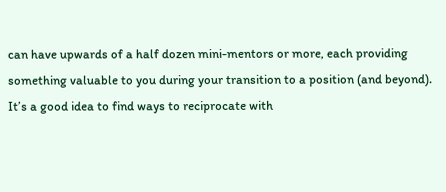can have upwards of a half dozen mini-mentors or more, each providing something valuable to you during your transition to a position (and beyond). It’s a good idea to find ways to reciprocate with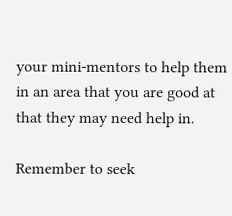your mini-mentors to help them in an area that you are good at that they may need help in.

Remember to seek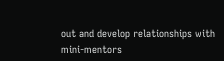out and develop relationships with mini-mentors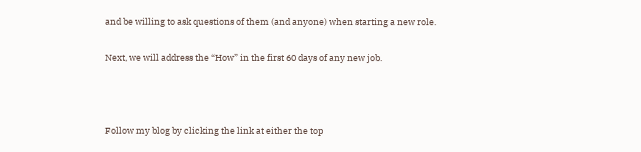and be willing to ask questions of them (and anyone) when starting a new role.

Next, we will address the “How” in the first 60 days of any new job.



Follow my blog by clicking the link at either the top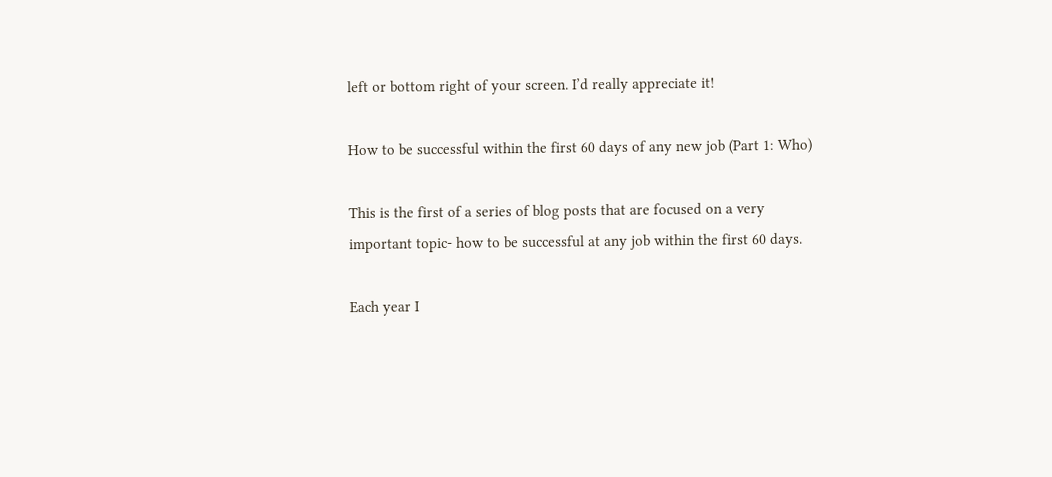left or bottom right of your screen. I’d really appreciate it!

How to be successful within the first 60 days of any new job (Part 1: Who)

This is the first of a series of blog posts that are focused on a very important topic- how to be successful at any job within the first 60 days.

Each year I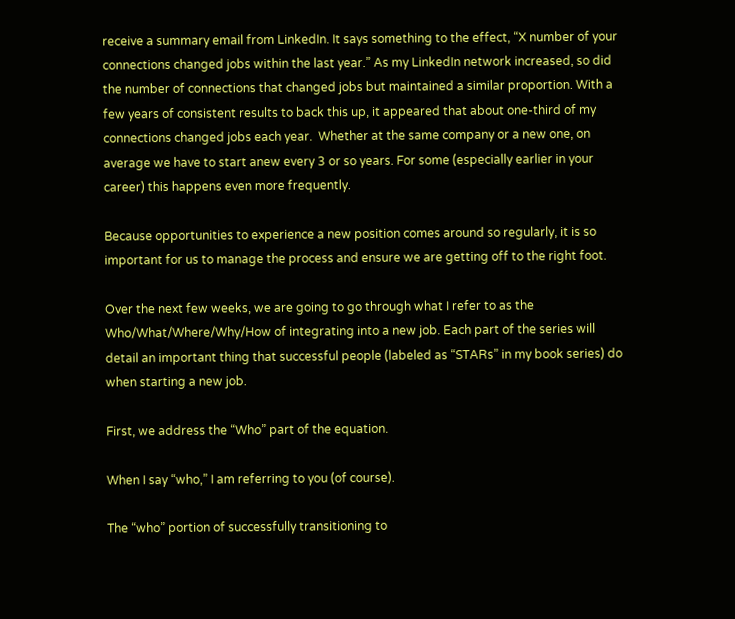receive a summary email from LinkedIn. It says something to the effect, “X number of your connections changed jobs within the last year.” As my LinkedIn network increased, so did the number of connections that changed jobs but maintained a similar proportion. With a few years of consistent results to back this up, it appeared that about one-third of my connections changed jobs each year.  Whether at the same company or a new one, on average we have to start anew every 3 or so years. For some (especially earlier in your career) this happens even more frequently.

Because opportunities to experience a new position comes around so regularly, it is so important for us to manage the process and ensure we are getting off to the right foot.

Over the next few weeks, we are going to go through what I refer to as the Who/What/Where/Why/How of integrating into a new job. Each part of the series will detail an important thing that successful people (labeled as “STARs” in my book series) do when starting a new job.

First, we address the “Who” part of the equation.

When I say “who,” I am referring to you (of course).

The “who” portion of successfully transitioning to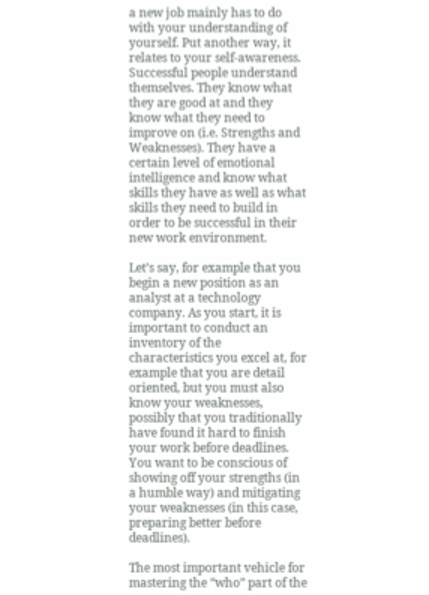a new job mainly has to do with your understanding of yourself. Put another way, it relates to your self-awareness. Successful people understand themselves. They know what they are good at and they know what they need to improve on (i.e. Strengths and Weaknesses). They have a certain level of emotional intelligence and know what skills they have as well as what skills they need to build in order to be successful in their new work environment.

Let’s say, for example that you begin a new position as an analyst at a technology company. As you start, it is important to conduct an inventory of the characteristics you excel at, for example that you are detail oriented, but you must also know your weaknesses, possibly that you traditionally have found it hard to finish your work before deadlines. You want to be conscious of showing off your strengths (in a humble way) and mitigating your weaknesses (in this case, preparing better before deadlines).

The most important vehicle for mastering the “who” part of the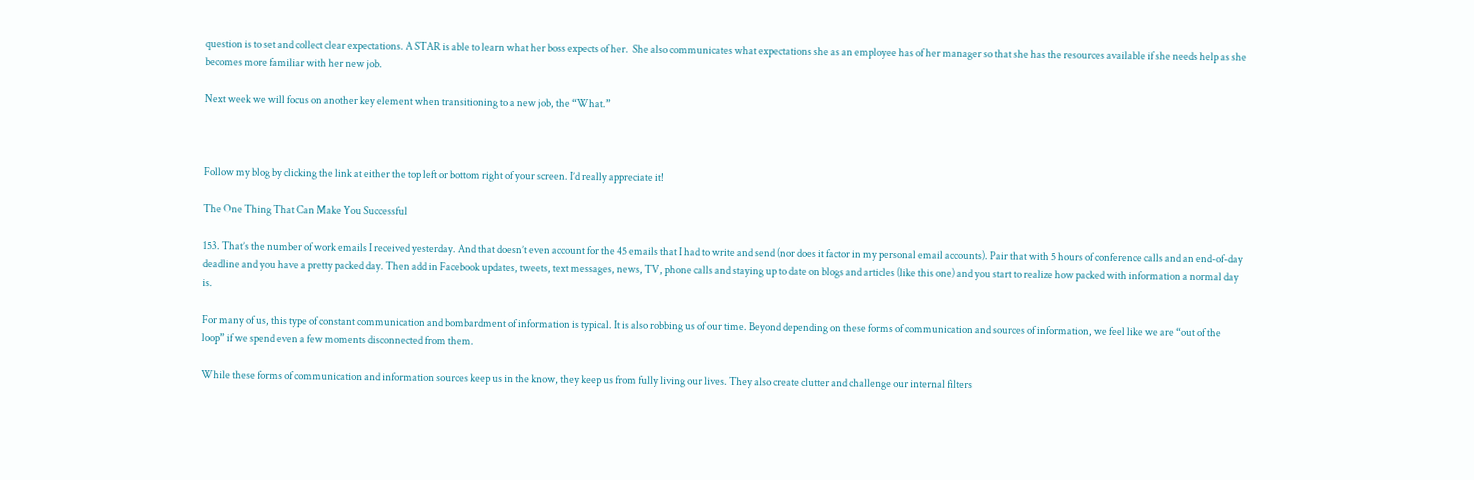question is to set and collect clear expectations. A STAR is able to learn what her boss expects of her.  She also communicates what expectations she as an employee has of her manager so that she has the resources available if she needs help as she becomes more familiar with her new job.

Next week we will focus on another key element when transitioning to a new job, the “What.”



Follow my blog by clicking the link at either the top left or bottom right of your screen. I’d really appreciate it!

The One Thing That Can Make You Successful

153. That’s the number of work emails I received yesterday. And that doesn’t even account for the 45 emails that I had to write and send (nor does it factor in my personal email accounts). Pair that with 5 hours of conference calls and an end-of-day deadline and you have a pretty packed day. Then add in Facebook updates, tweets, text messages, news, TV, phone calls and staying up to date on blogs and articles (like this one) and you start to realize how packed with information a normal day is.

For many of us, this type of constant communication and bombardment of information is typical. It is also robbing us of our time. Beyond depending on these forms of communication and sources of information, we feel like we are “out of the loop” if we spend even a few moments disconnected from them.

While these forms of communication and information sources keep us in the know, they keep us from fully living our lives. They also create clutter and challenge our internal filters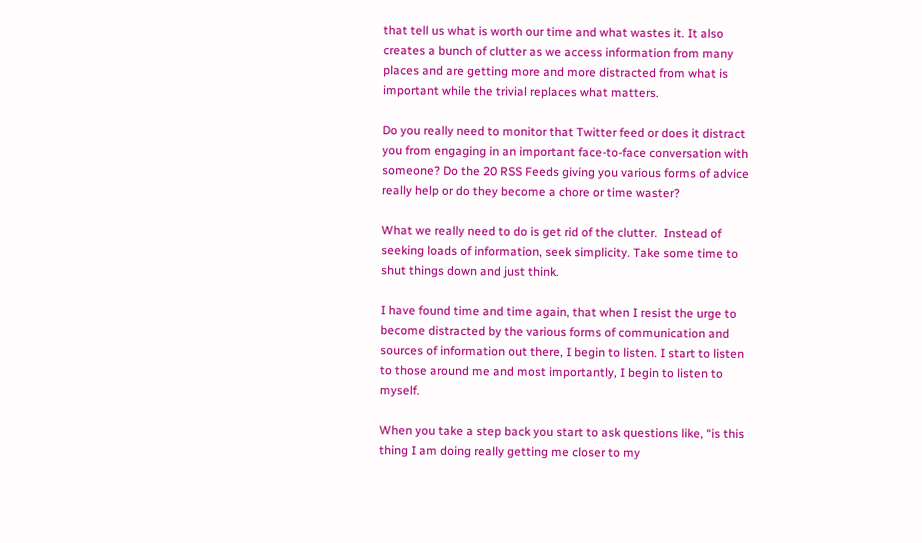that tell us what is worth our time and what wastes it. It also creates a bunch of clutter as we access information from many places and are getting more and more distracted from what is important while the trivial replaces what matters.

Do you really need to monitor that Twitter feed or does it distract you from engaging in an important face-to-face conversation with someone? Do the 20 RSS Feeds giving you various forms of advice really help or do they become a chore or time waster?

What we really need to do is get rid of the clutter.  Instead of seeking loads of information, seek simplicity. Take some time to shut things down and just think.

I have found time and time again, that when I resist the urge to become distracted by the various forms of communication and sources of information out there, I begin to listen. I start to listen to those around me and most importantly, I begin to listen to myself.

When you take a step back you start to ask questions like, “is this thing I am doing really getting me closer to my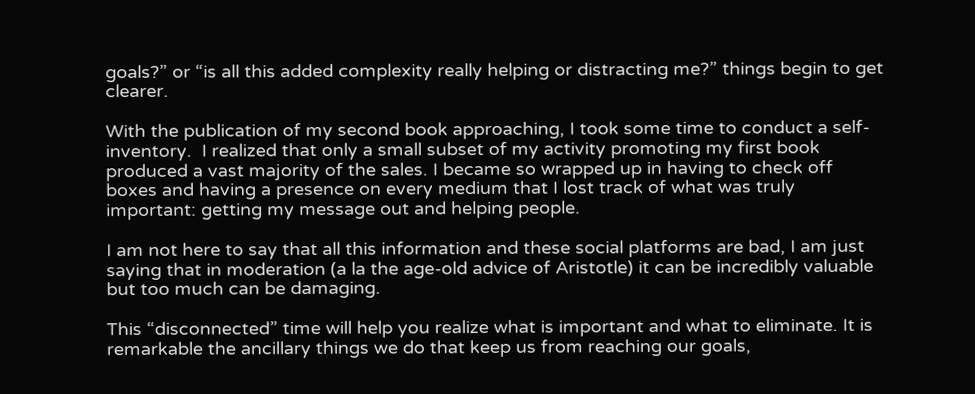goals?” or “is all this added complexity really helping or distracting me?” things begin to get clearer.

With the publication of my second book approaching, I took some time to conduct a self-inventory.  I realized that only a small subset of my activity promoting my first book produced a vast majority of the sales. I became so wrapped up in having to check off boxes and having a presence on every medium that I lost track of what was truly important: getting my message out and helping people.

I am not here to say that all this information and these social platforms are bad, I am just saying that in moderation (a la the age-old advice of Aristotle) it can be incredibly valuable but too much can be damaging.

This “disconnected” time will help you realize what is important and what to eliminate. It is remarkable the ancillary things we do that keep us from reaching our goals,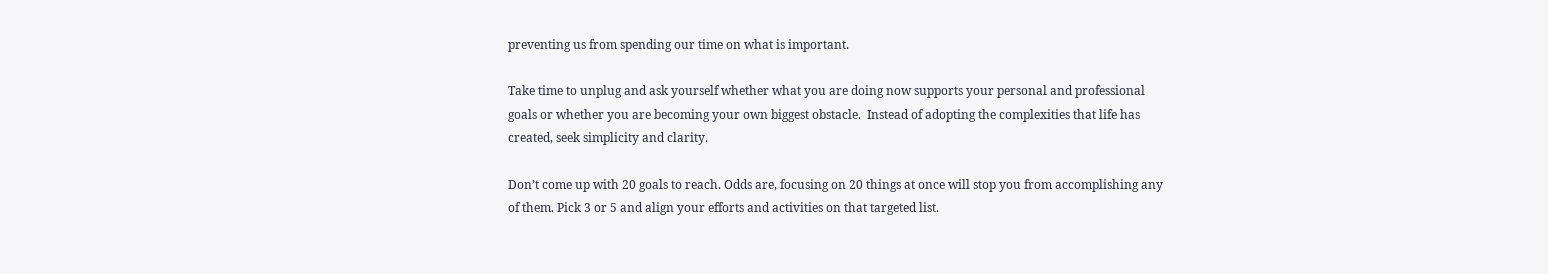preventing us from spending our time on what is important.

Take time to unplug and ask yourself whether what you are doing now supports your personal and professional goals or whether you are becoming your own biggest obstacle.  Instead of adopting the complexities that life has created, seek simplicity and clarity.

Don’t come up with 20 goals to reach. Odds are, focusing on 20 things at once will stop you from accomplishing any of them. Pick 3 or 5 and align your efforts and activities on that targeted list.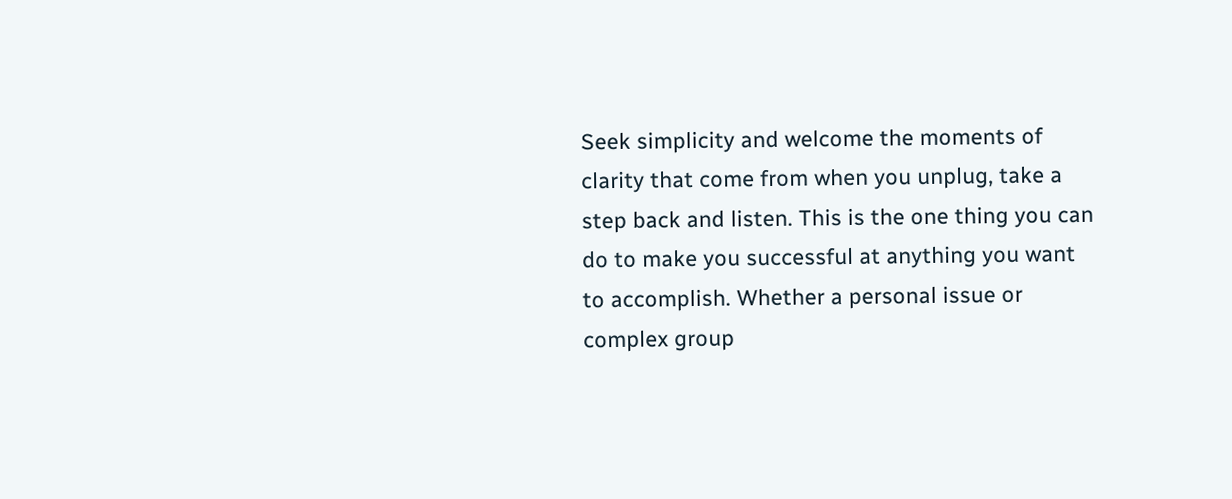Seek simplicity and welcome the moments of clarity that come from when you unplug, take a step back and listen. This is the one thing you can do to make you successful at anything you want to accomplish. Whether a personal issue or complex group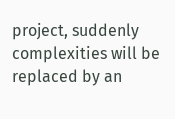project, suddenly complexities will be replaced by an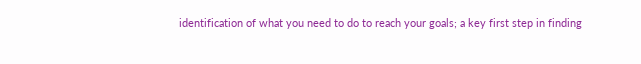identification of what you need to do to reach your goals; a key first step in finding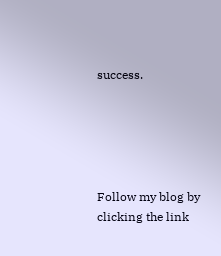success.





Follow my blog by clicking the link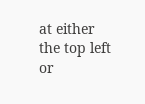at either the top left or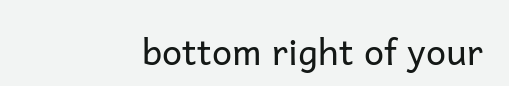bottom right of your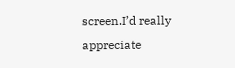screen.I’d really appreciate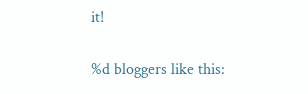it!

%d bloggers like this: